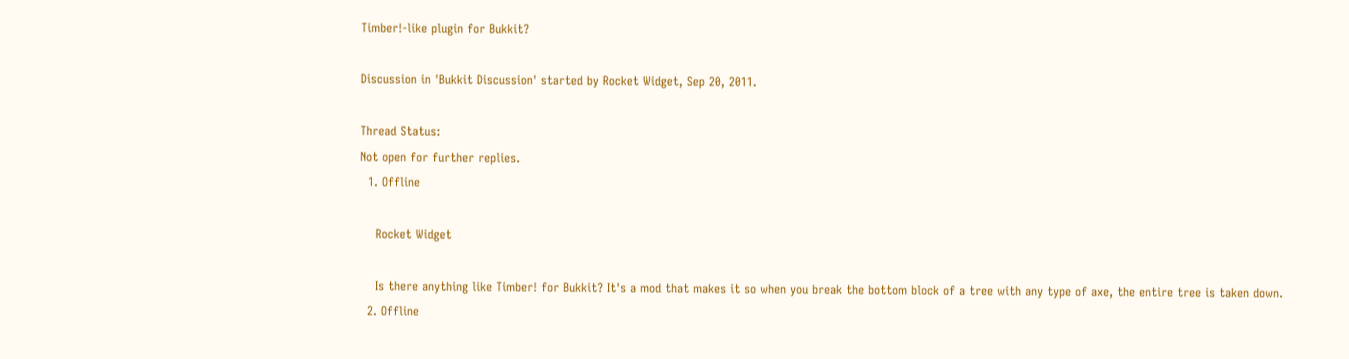Timber!-like plugin for Bukkit?

Discussion in 'Bukkit Discussion' started by Rocket Widget, Sep 20, 2011.

Thread Status:
Not open for further replies.
  1. Offline

    Rocket Widget

    Is there anything like Timber! for Bukkit? It's a mod that makes it so when you break the bottom block of a tree with any type of axe, the entire tree is taken down.
  2. Offline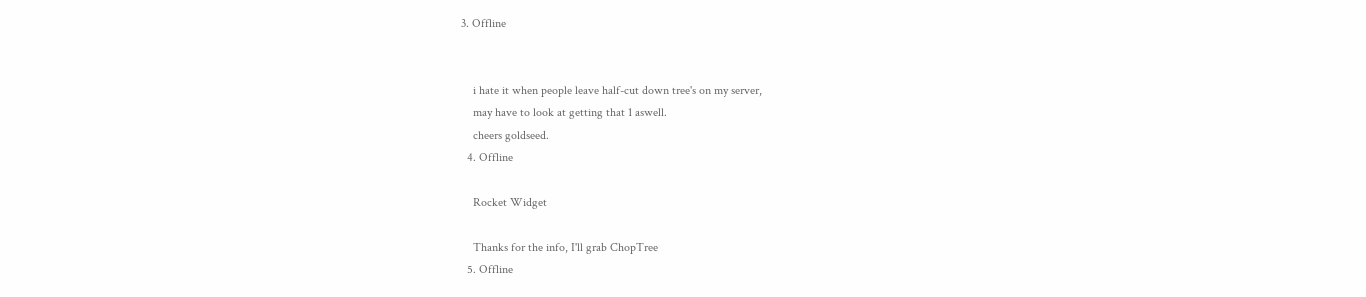3. Offline


    i hate it when people leave half-cut down tree's on my server,
    may have to look at getting that 1 aswell.
    cheers goldseed.
  4. Offline

    Rocket Widget

    Thanks for the info, I'll grab ChopTree
  5. Offline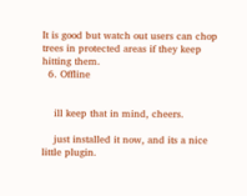It is good but watch out users can chop trees in protected areas if they keep hitting them.
  6. Offline


    ill keep that in mind, cheers.

    just installed it now, and its a nice little plugin.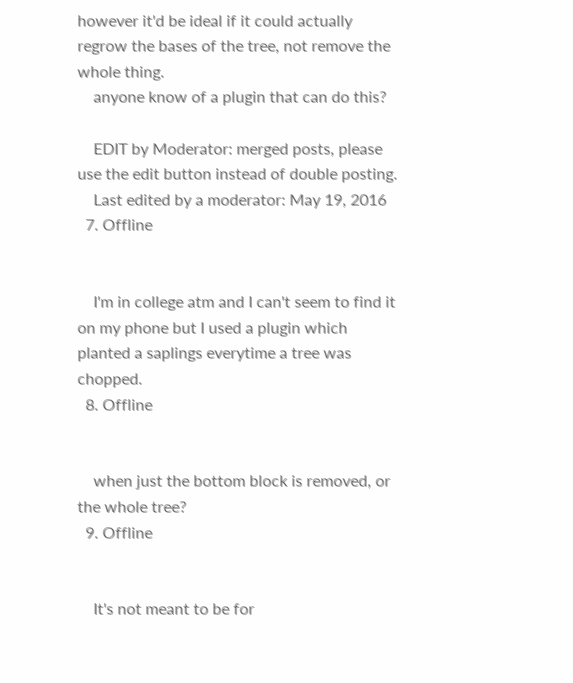however it'd be ideal if it could actually regrow the bases of the tree, not remove the whole thing.
    anyone know of a plugin that can do this?

    EDIT by Moderator: merged posts, please use the edit button instead of double posting.
    Last edited by a moderator: May 19, 2016
  7. Offline


    I'm in college atm and I can't seem to find it on my phone but I used a plugin which planted a saplings everytime a tree was chopped.
  8. Offline


    when just the bottom block is removed, or the whole tree?
  9. Offline


    It's not meant to be for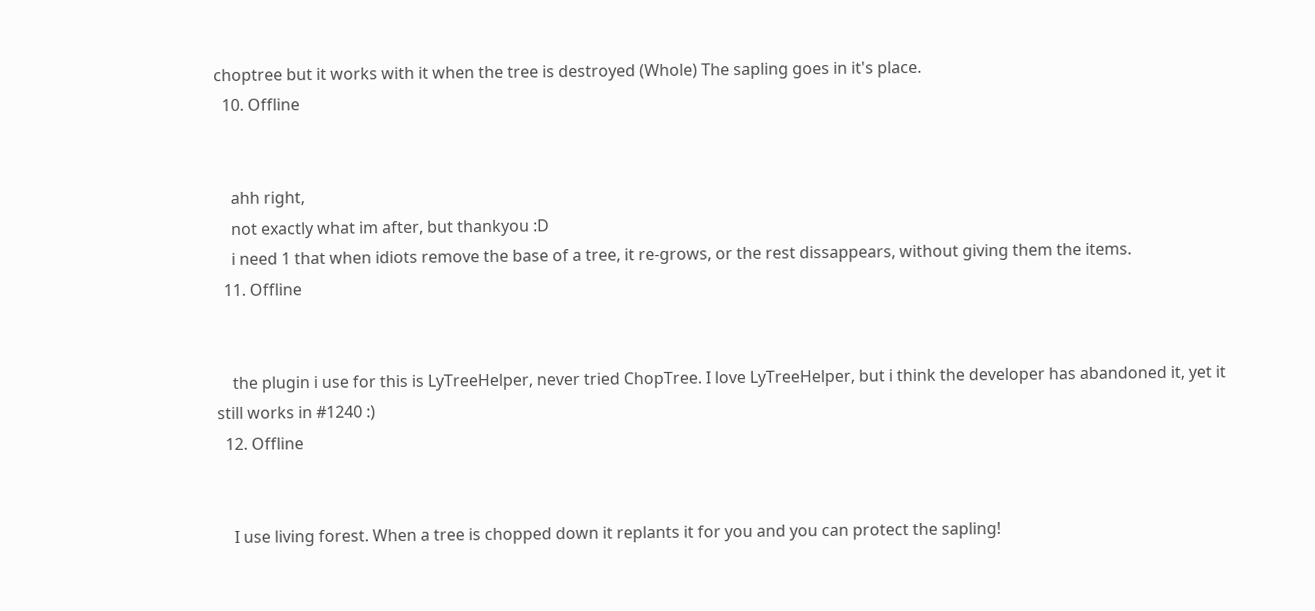choptree but it works with it when the tree is destroyed (Whole) The sapling goes in it's place.
  10. Offline


    ahh right,
    not exactly what im after, but thankyou :D
    i need 1 that when idiots remove the base of a tree, it re-grows, or the rest dissappears, without giving them the items.
  11. Offline


    the plugin i use for this is LyTreeHelper, never tried ChopTree. I love LyTreeHelper, but i think the developer has abandoned it, yet it still works in #1240 :)
  12. Offline


    I use living forest. When a tree is chopped down it replants it for you and you can protect the sapling!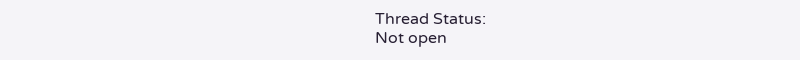Thread Status:
Not open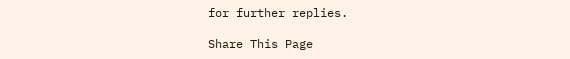for further replies.

Share This Page